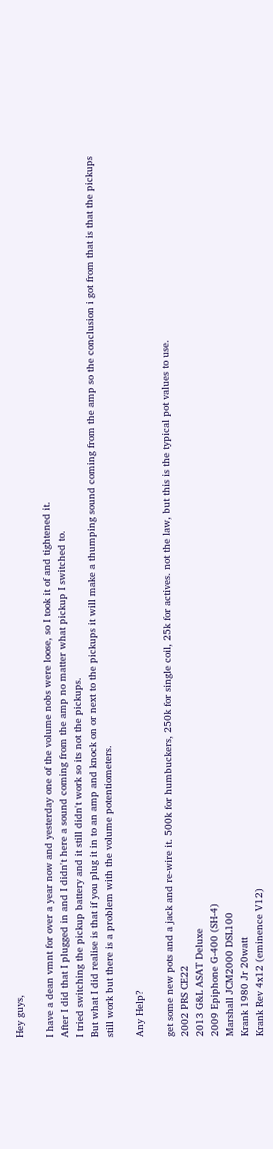Hey guys,

I have a dean vmnt for over a year now and yesterday one of the volume nobs were loose, so I took it of and tightened it.
After I did that I plugged in and I didn't here a sound coming from the amp no matter what pickup I switched to.
I tried switching the pickup battery and it still didn't work so its not the pickups.
But what I did realise is that if you plug it in to an amp and knock on or next to the pickups it will make a thumping sound coming from the amp so the conclusion i got from that is that the pickups still work but there is a problem with the volume potentiometers.

Any Help?

get some new pots and a jack and re-wire it. 500k for humbuckers, 250k for single coil, 25k for actives. not the law, but this is the typical pot values to use.
2002 PRS CE22
2013 G&L ASAT Deluxe
2009 Epiphone G-400 (SH-4)
Marshall JCM2000 DSL100
Krank 1980 Jr 20watt
Krank Rev 4x12 (eminence V12)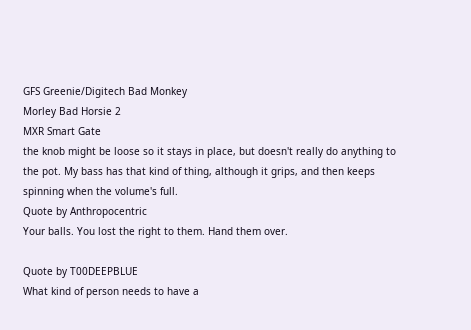GFS Greenie/Digitech Bad Monkey
Morley Bad Horsie 2
MXR Smart Gate
the knob might be loose so it stays in place, but doesn't really do anything to the pot. My bass has that kind of thing, although it grips, and then keeps spinning when the volume's full.
Quote by Anthropocentric
Your balls. You lost the right to them. Hand them over.

Quote by T00DEEPBLUE
What kind of person needs to have a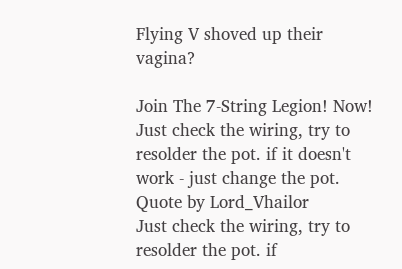Flying V shoved up their vagina?

Join The 7-String Legion! Now!
Just check the wiring, try to resolder the pot. if it doesn't work - just change the pot.
Quote by Lord_Vhailor
Just check the wiring, try to resolder the pot. if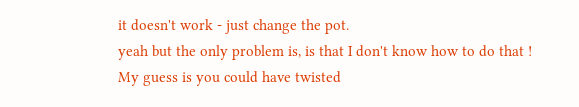it doesn't work - just change the pot.
yeah but the only problem is, is that I don't know how to do that !
My guess is you could have twisted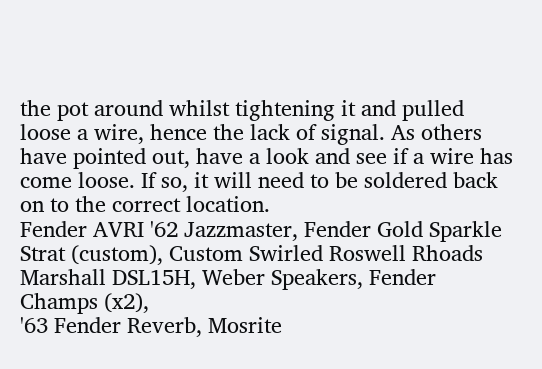the pot around whilst tightening it and pulled loose a wire, hence the lack of signal. As others have pointed out, have a look and see if a wire has come loose. If so, it will need to be soldered back on to the correct location.
Fender AVRI '62 Jazzmaster, Fender Gold Sparkle Strat (custom), Custom Swirled Roswell Rhoads
Marshall DSL15H, Weber Speakers, Fender Champs (x2),
'63 Fender Reverb, Mosrite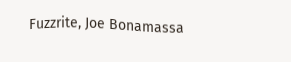Fuzzrite, Joe Bonamassa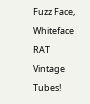Fuzz Face, Whiteface RAT
Vintage Tubes!